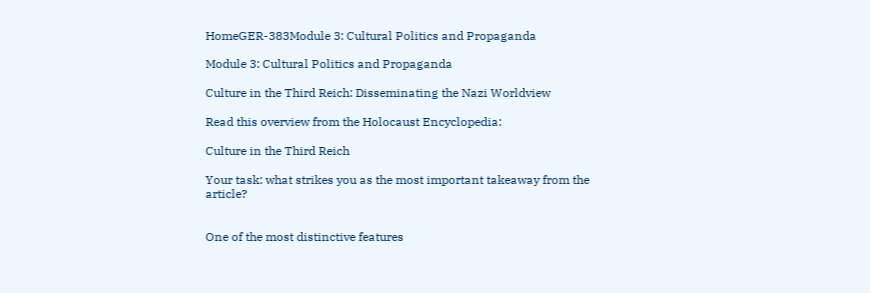HomeGER-383Module 3: Cultural Politics and Propaganda

Module 3: Cultural Politics and Propaganda

Culture in the Third Reich: Disseminating the Nazi Worldview

Read this overview from the Holocaust Encyclopedia:

Culture in the Third Reich

Your task: what strikes you as the most important takeaway from the article?


One of the most distinctive features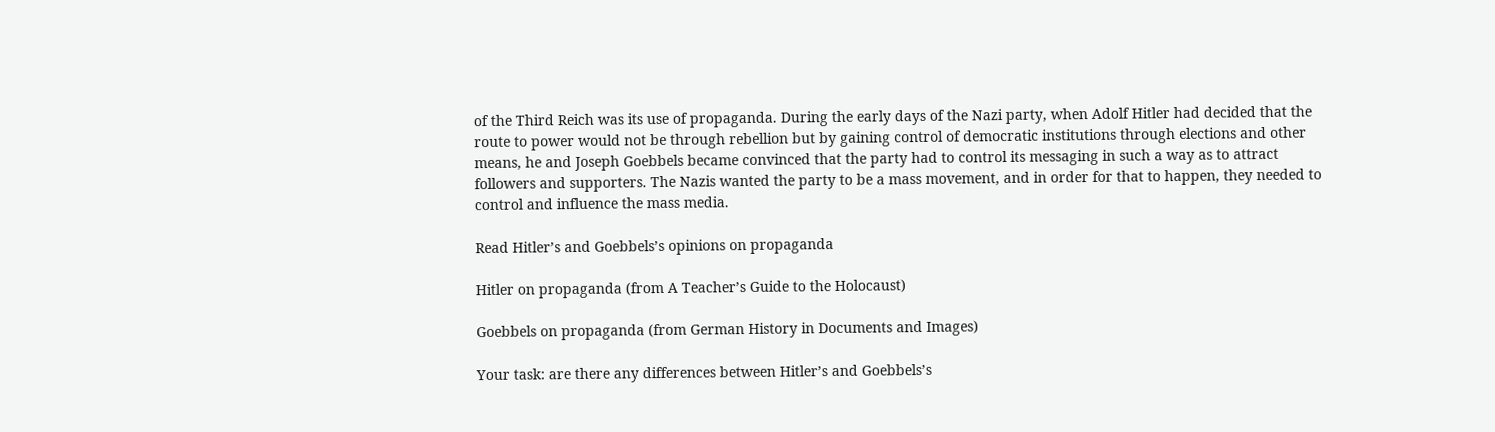of the Third Reich was its use of propaganda. During the early days of the Nazi party, when Adolf Hitler had decided that the route to power would not be through rebellion but by gaining control of democratic institutions through elections and other means, he and Joseph Goebbels became convinced that the party had to control its messaging in such a way as to attract followers and supporters. The Nazis wanted the party to be a mass movement, and in order for that to happen, they needed to control and influence the mass media.

Read Hitler’s and Goebbels’s opinions on propaganda

Hitler on propaganda (from A Teacher’s Guide to the Holocaust)

Goebbels on propaganda (from German History in Documents and Images)

Your task: are there any differences between Hitler’s and Goebbels’s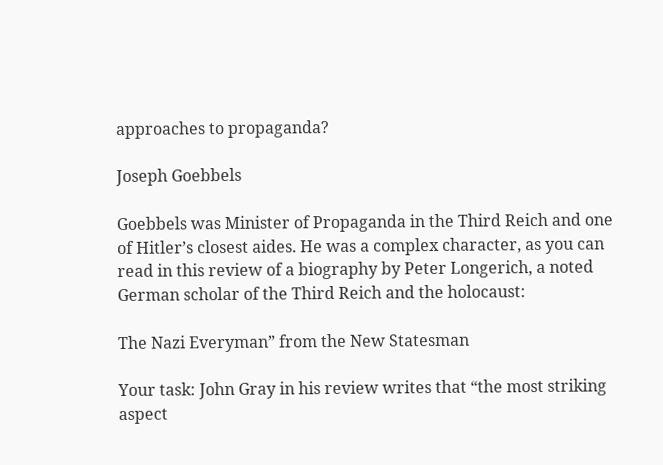approaches to propaganda?

Joseph Goebbels

Goebbels was Minister of Propaganda in the Third Reich and one of Hitler’s closest aides. He was a complex character, as you can read in this review of a biography by Peter Longerich, a noted German scholar of the Third Reich and the holocaust:

The Nazi Everyman” from the New Statesman

Your task: John Gray in his review writes that “the most striking aspect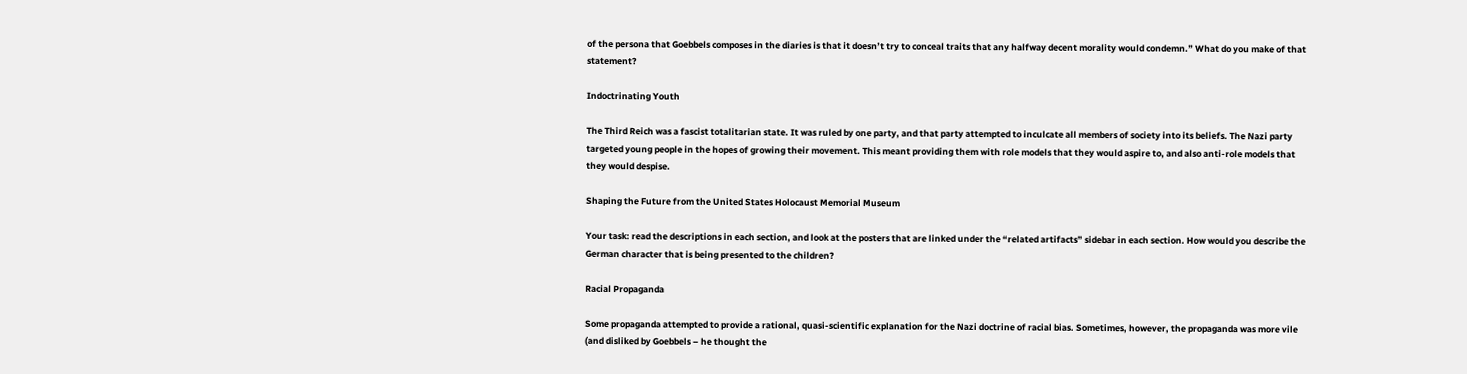of the persona that Goebbels composes in the diaries is that it doesn’t try to conceal traits that any halfway decent morality would condemn.” What do you make of that statement?

Indoctrinating Youth

The Third Reich was a fascist totalitarian state. It was ruled by one party, and that party attempted to inculcate all members of society into its beliefs. The Nazi party targeted young people in the hopes of growing their movement. This meant providing them with role models that they would aspire to, and also anti-role models that they would despise.

Shaping the Future from the United States Holocaust Memorial Museum

Your task: read the descriptions in each section, and look at the posters that are linked under the “related artifacts” sidebar in each section. How would you describe the German character that is being presented to the children?

Racial Propaganda

Some propaganda attempted to provide a rational, quasi-scientific explanation for the Nazi doctrine of racial bias. Sometimes, however, the propaganda was more vile (and disliked by Goebbels – he thought the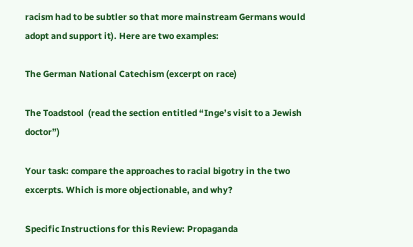racism had to be subtler so that more mainstream Germans would adopt and support it). Here are two examples:

The German National Catechism (excerpt on race)

The Toadstool  (read the section entitled “Inge’s visit to a Jewish doctor”)

Your task: compare the approaches to racial bigotry in the two excerpts. Which is more objectionable, and why?

Specific Instructions for this Review: Propaganda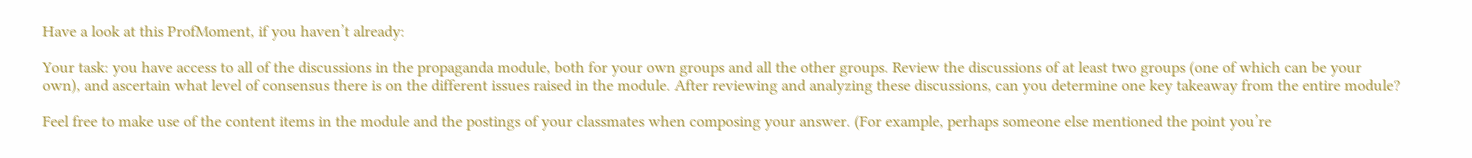Have a look at this ProfMoment, if you haven’t already:

Your task: you have access to all of the discussions in the propaganda module, both for your own groups and all the other groups. Review the discussions of at least two groups (one of which can be your own), and ascertain what level of consensus there is on the different issues raised in the module. After reviewing and analyzing these discussions, can you determine one key takeaway from the entire module?

Feel free to make use of the content items in the module and the postings of your classmates when composing your answer. (For example, perhaps someone else mentioned the point you’re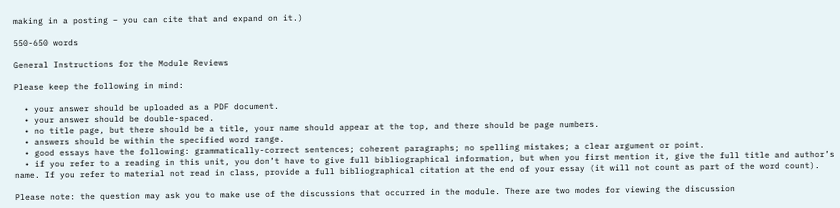making in a posting – you can cite that and expand on it.)

550-650 words

General Instructions for the Module Reviews

Please keep the following in mind:

  • your answer should be uploaded as a PDF document.
  • your answer should be double-spaced.
  • no title page, but there should be a title, your name should appear at the top, and there should be page numbers.
  • answers should be within the specified word range.
  • good essays have the following: grammatically-correct sentences; coherent paragraphs; no spelling mistakes; a clear argument or point.
  • if you refer to a reading in this unit, you don’t have to give full bibliographical information, but when you first mention it, give the full title and author’s name. If you refer to material not read in class, provide a full bibliographical citation at the end of your essay (it will not count as part of the word count).

Please note: the question may ask you to make use of the discussions that occurred in the module. There are two modes for viewing the discussion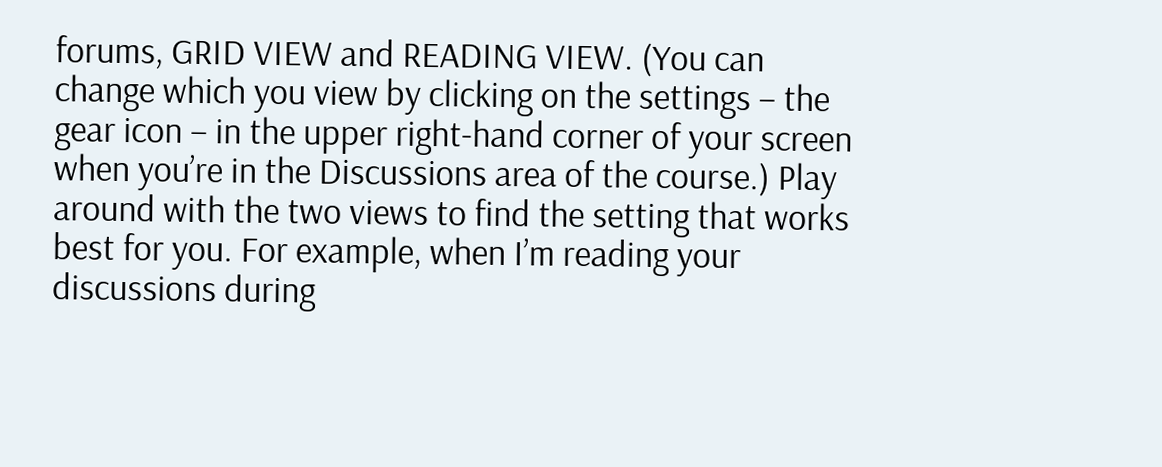forums, GRID VIEW and READING VIEW. (You can change which you view by clicking on the settings – the gear icon – in the upper right-hand corner of your screen when you’re in the Discussions area of the course.) Play around with the two views to find the setting that works best for you. For example, when I’m reading your discussions during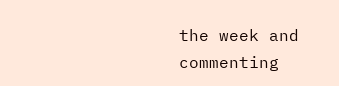the week and commenting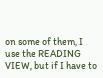on some of them, I use the READING VIEW, but if I have to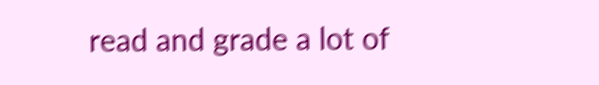read and grade a lot of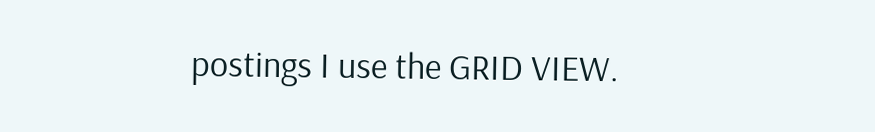postings I use the GRID VIEW.